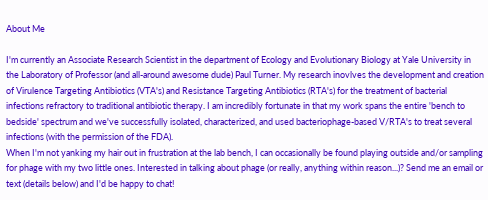About Me

I'm currently an Associate Research Scientist in the department of Ecology and Evolutionary Biology at Yale University in the Laboratory of Professor (and all-around awesome dude) Paul Turner. My research inovlves the development and creation of Virulence Targeting Antibiotics (VTA's) and Resistance Targeting Antibiotics (RTA's) for the treatment of bacterial infections refractory to traditional antibiotic therapy. I am incredibly fortunate in that my work spans the entire 'bench to bedside' spectrum and we've successfully isolated, characterized, and used bacteriophage-based V/RTA's to treat several infections (with the permission of the FDA).
When I'm not yanking my hair out in frustration at the lab bench, I can occasionally be found playing outside and/or sampling for phage with my two little ones. Interested in talking about phage (or really, anything within reason...)? Send me an email or text (details below) and I'd be happy to chat!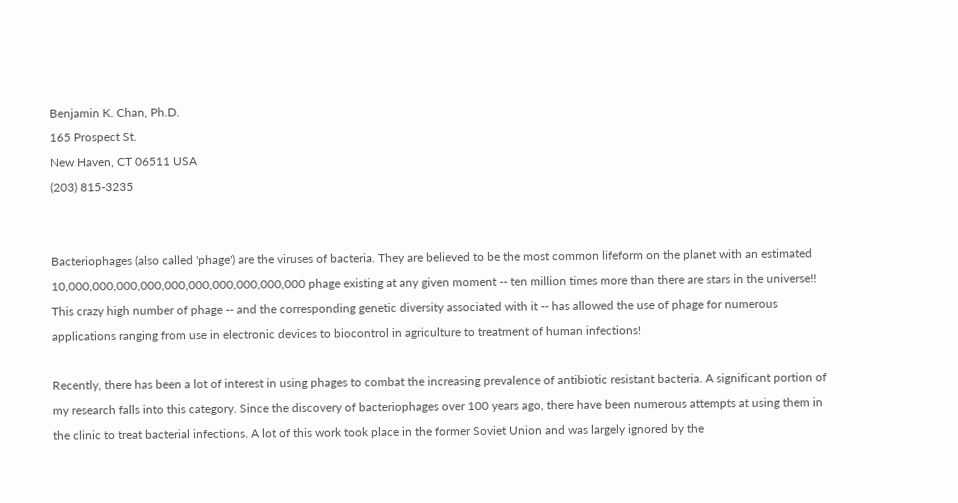Benjamin K. Chan, Ph.D.
165 Prospect St.
New Haven, CT 06511 USA
(203) 815-3235


Bacteriophages (also called 'phage') are the viruses of bacteria. They are believed to be the most common lifeform on the planet with an estimated 10,000,000,000,000,000,000,000,000,000,000 phage existing at any given moment -- ten million times more than there are stars in the universe!! This crazy high number of phage -- and the corresponding genetic diversity associated with it -- has allowed the use of phage for numerous applications ranging from use in electronic devices to biocontrol in agriculture to treatment of human infections!

Recently, there has been a lot of interest in using phages to combat the increasing prevalence of antibiotic resistant bacteria. A significant portion of my research falls into this category. Since the discovery of bacteriophages over 100 years ago, there have been numerous attempts at using them in the clinic to treat bacterial infections. A lot of this work took place in the former Soviet Union and was largely ignored by the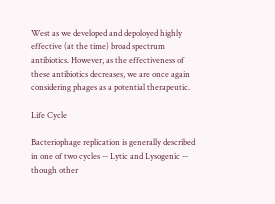West as we developed and depoloyed highly effective (at the time) broad spectrum antibiotics. However, as the effectiveness of these antibiotics decreases, we are once again considering phages as a potential therapeutic.

Life Cycle

Bacteriophage replication is generally described in one of two cycles -- Lytic and Lysogenic -- though other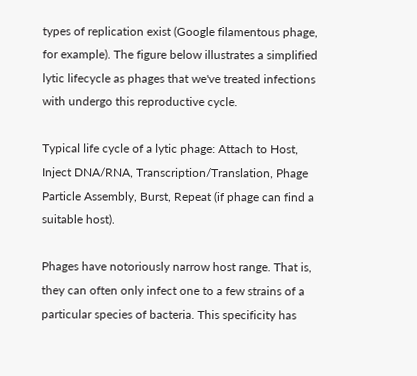types of replication exist (Google filamentous phage, for example). The figure below illustrates a simplified lytic lifecycle as phages that we've treated infections with undergo this reproductive cycle.

Typical life cycle of a lytic phage: Attach to Host, Inject DNA/RNA, Transcription/Translation, Phage Particle Assembly, Burst, Repeat (if phage can find a suitable host).

Phages have notoriously narrow host range. That is, they can often only infect one to a few strains of a particular species of bacteria. This specificity has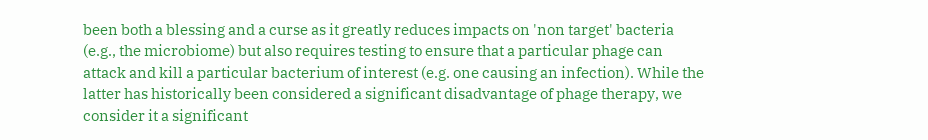been both a blessing and a curse as it greatly reduces impacts on 'non target' bacteria (e.g., the microbiome) but also requires testing to ensure that a particular phage can attack and kill a particular bacterium of interest (e.g. one causing an infection). While the latter has historically been considered a significant disadvantage of phage therapy, we consider it a significant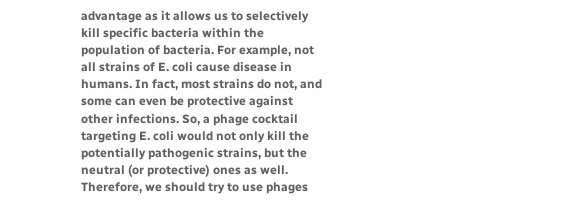advantage as it allows us to selectively kill specific bacteria within the population of bacteria. For example, not all strains of E. coli cause disease in humans. In fact, most strains do not, and some can even be protective against other infections. So, a phage cocktail targeting E. coli would not only kill the potentially pathogenic strains, but the neutral (or protective) ones as well. Therefore, we should try to use phages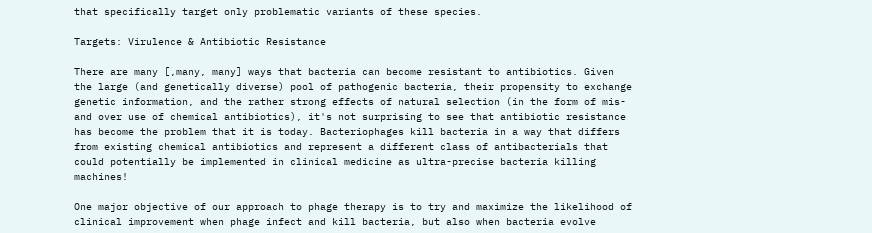that specifically target only problematic variants of these species.

Targets: Virulence & Antibiotic Resistance

There are many [,many, many] ways that bacteria can become resistant to antibiotics. Given the large (and genetically diverse) pool of pathogenic bacteria, their propensity to exchange genetic information, and the rather strong effects of natural selection (in the form of mis- and over use of chemical antibiotics), it's not surprising to see that antibiotic resistance has become the problem that it is today. Bacteriophages kill bacteria in a way that differs from existing chemical antibiotics and represent a different class of antibacterials that could potentially be implemented in clinical medicine as ultra-precise bacteria killing machines!

One major objective of our approach to phage therapy is to try and maximize the likelihood of clinical improvement when phage infect and kill bacteria, but also when bacteria evolve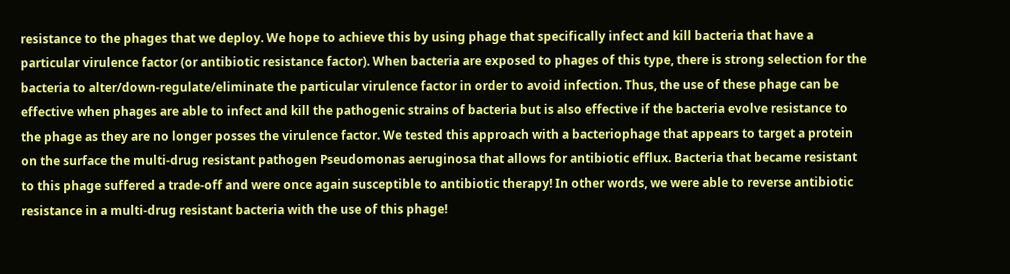resistance to the phages that we deploy. We hope to achieve this by using phage that specifically infect and kill bacteria that have a particular virulence factor (or antibiotic resistance factor). When bacteria are exposed to phages of this type, there is strong selection for the bacteria to alter/down-regulate/eliminate the particular virulence factor in order to avoid infection. Thus, the use of these phage can be effective when phages are able to infect and kill the pathogenic strains of bacteria but is also effective if the bacteria evolve resistance to the phage as they are no longer posses the virulence factor. We tested this approach with a bacteriophage that appears to target a protein on the surface the multi-drug resistant pathogen Pseudomonas aeruginosa that allows for antibiotic efflux. Bacteria that became resistant to this phage suffered a trade-off and were once again susceptible to antibiotic therapy! In other words, we were able to reverse antibiotic resistance in a multi-drug resistant bacteria with the use of this phage!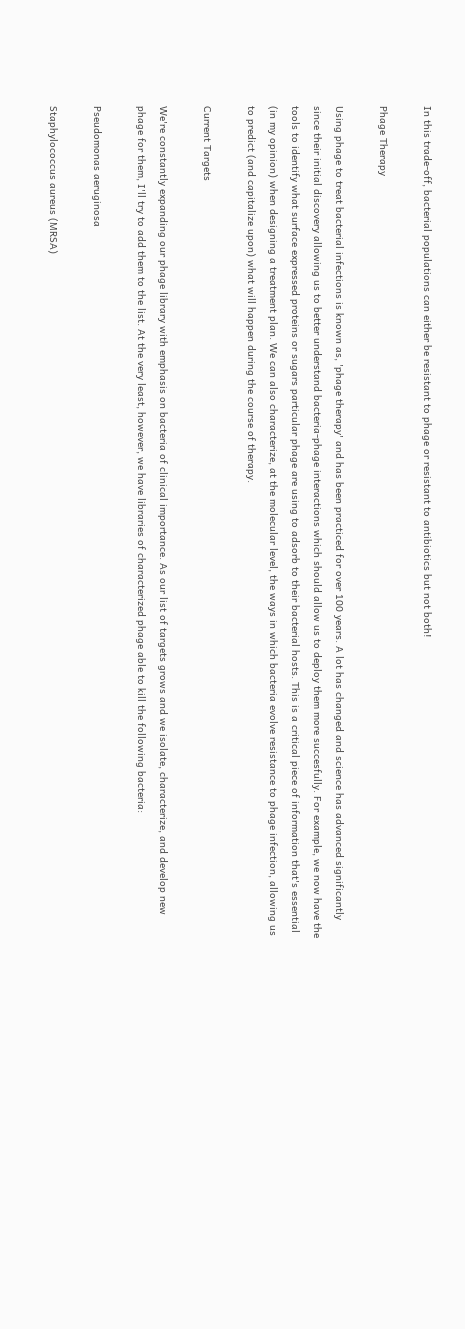In this trade-off, bacterial populations can either be resistant to phage or resistant to antibiotics but not both!

Phage Therapy

Using phage to treat bacterial infections is known as, 'phage therapy' and has been practiced for over 100 years. A lot has changed and science has advanced significantly since their initial discovery allowing us to better understand bacteria-phage interactions which should allow us to deploy them more succesfully. For example, we now have the tools to identify what surface expressed proteins or sugars particular phage are using to adsorb to their bacterial hosts. This is a critical piece of information that's essential (in my opinion) when designing a treatment plan. We can also characterize, at the molecular level, the ways in which bacteria evolve resistance to phage infection, allowing us to predict (and capitalize upon) what will happen during the course of therapy.

Current Targets

We're constantly expanding our phage library with emphasis on bacteria of clinical importance. As our list of targets grows and we isolate, characterize, and develop new phage for them, I'll try to add them to the list. At the very least, however, we have libraries of characterized phage able to kill the following bacteria:

Pseudomonas aeruginosa

Staphylococcus aureus (MRSA)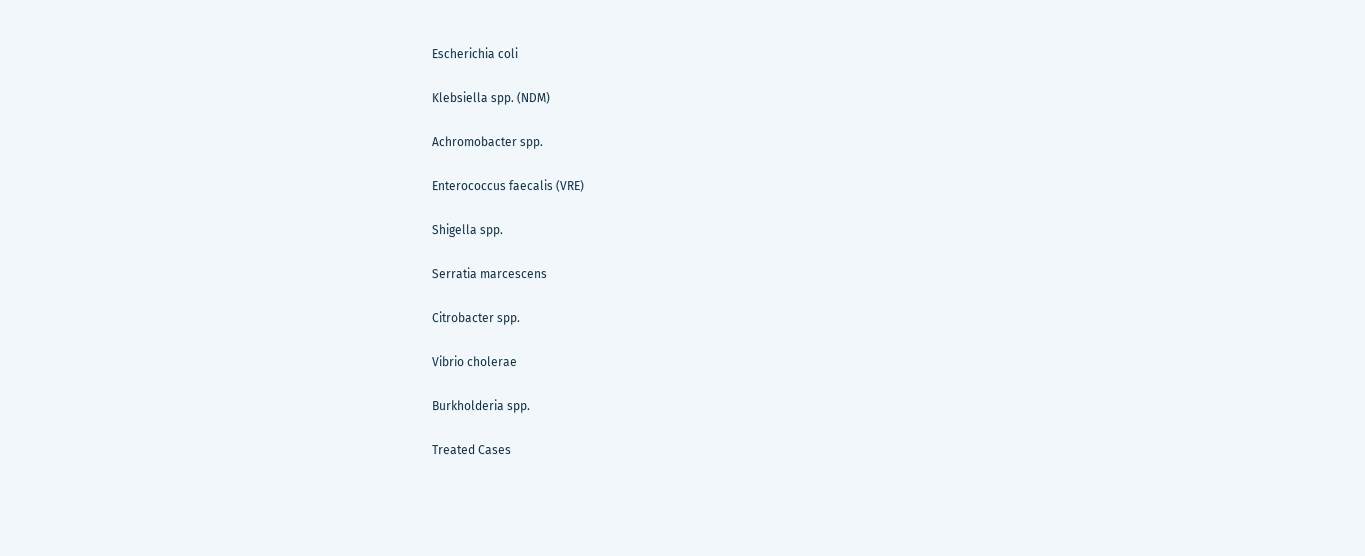Escherichia coli

Klebsiella spp. (NDM)

Achromobacter spp.

Enterococcus faecalis (VRE)

Shigella spp.

Serratia marcescens

Citrobacter spp.

Vibrio cholerae

Burkholderia spp.

Treated Cases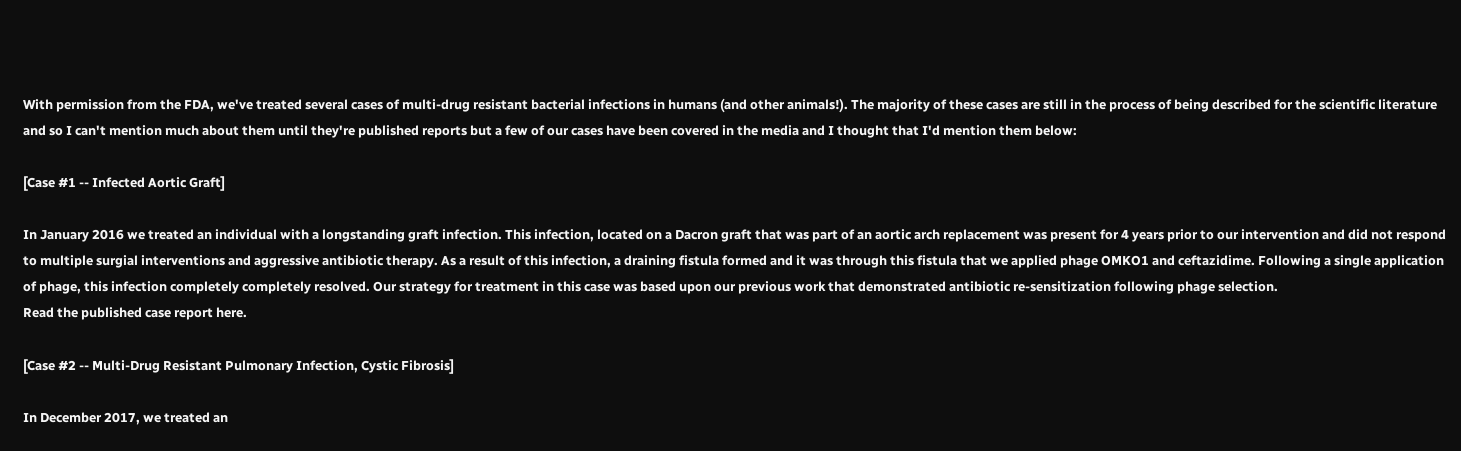With permission from the FDA, we've treated several cases of multi-drug resistant bacterial infections in humans (and other animals!). The majority of these cases are still in the process of being described for the scientific literature and so I can't mention much about them until they're published reports but a few of our cases have been covered in the media and I thought that I'd mention them below:

[Case #1 -- Infected Aortic Graft]

In January 2016 we treated an individual with a longstanding graft infection. This infection, located on a Dacron graft that was part of an aortic arch replacement was present for 4 years prior to our intervention and did not respond to multiple surgial interventions and aggressive antibiotic therapy. As a result of this infection, a draining fistula formed and it was through this fistula that we applied phage OMKO1 and ceftazidime. Following a single application of phage, this infection completely completely resolved. Our strategy for treatment in this case was based upon our previous work that demonstrated antibiotic re-sensitization following phage selection.
Read the published case report here.

[Case #2 -- Multi-Drug Resistant Pulmonary Infection, Cystic Fibrosis]

In December 2017, we treated an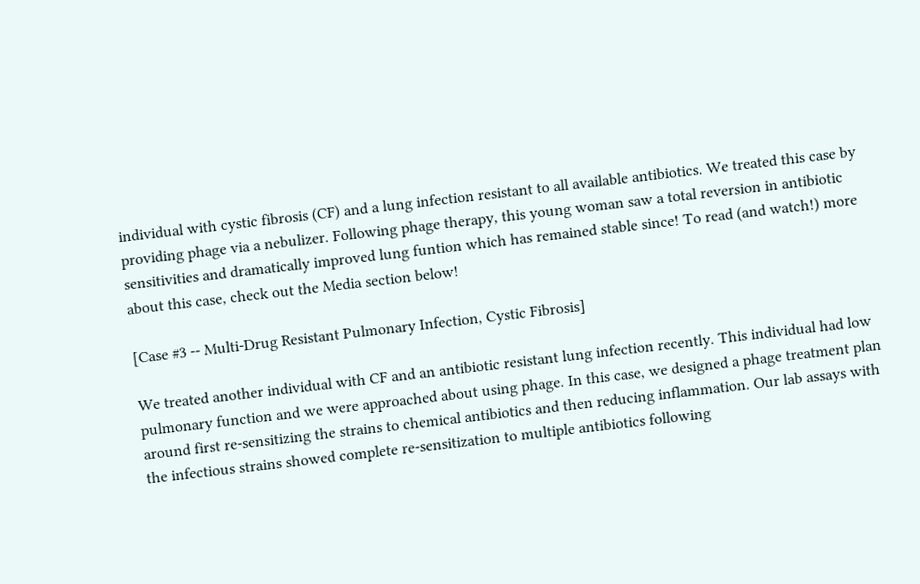individual with cystic fibrosis (CF) and a lung infection resistant to all available antibiotics. We treated this case by providing phage via a nebulizer. Following phage therapy, this young woman saw a total reversion in antibiotic sensitivities and dramatically improved lung funtion which has remained stable since! To read (and watch!) more about this case, check out the Media section below!

[Case #3 -- Multi-Drug Resistant Pulmonary Infection, Cystic Fibrosis]

We treated another individual with CF and an antibiotic resistant lung infection recently. This individual had low pulmonary function and we were approached about using phage. In this case, we designed a phage treatment plan around first re-sensitizing the strains to chemical antibiotics and then reducing inflammation. Our lab assays with the infectious strains showed complete re-sensitization to multiple antibiotics following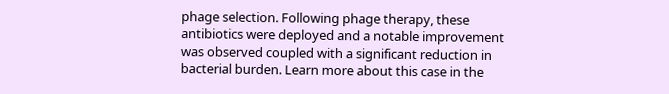phage selection. Following phage therapy, these antibiotics were deployed and a notable improvement was observed coupled with a significant reduction in bacterial burden. Learn more about this case in the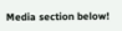Media section below!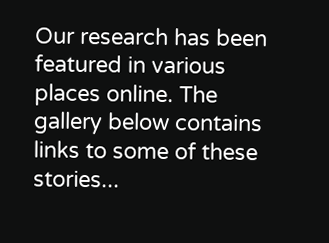Our research has been featured in various places online. The gallery below contains links to some of these stories...